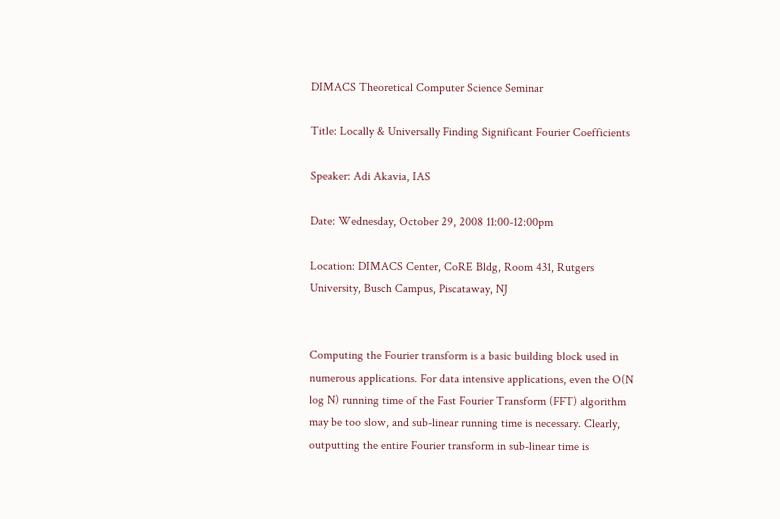DIMACS Theoretical Computer Science Seminar

Title: Locally & Universally Finding Significant Fourier Coefficients

Speaker: Adi Akavia, IAS

Date: Wednesday, October 29, 2008 11:00-12:00pm

Location: DIMACS Center, CoRE Bldg, Room 431, Rutgers University, Busch Campus, Piscataway, NJ


Computing the Fourier transform is a basic building block used in numerous applications. For data intensive applications, even the O(N log N) running time of the Fast Fourier Transform (FFT) algorithm may be too slow, and sub-linear running time is necessary. Clearly, outputting the entire Fourier transform in sub-linear time is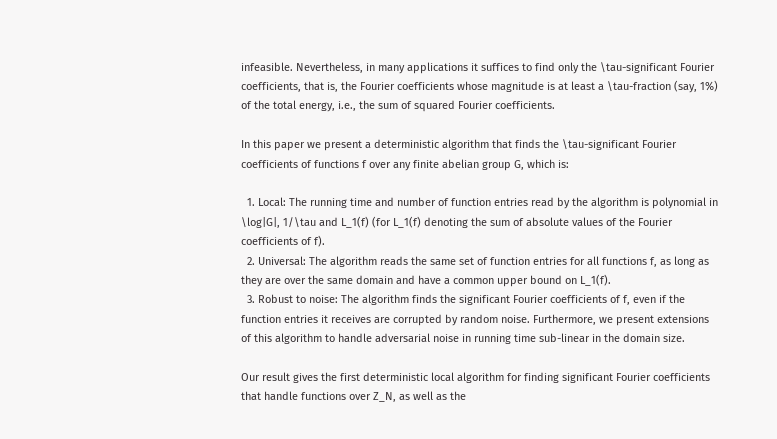infeasible. Nevertheless, in many applications it suffices to find only the \tau-significant Fourier coefficients, that is, the Fourier coefficients whose magnitude is at least a \tau-fraction (say, 1%) of the total energy, i.e., the sum of squared Fourier coefficients.

In this paper we present a deterministic algorithm that finds the \tau-significant Fourier coefficients of functions f over any finite abelian group G, which is:

  1. Local: The running time and number of function entries read by the algorithm is polynomial in \log|G|, 1/\tau and L_1(f) (for L_1(f) denoting the sum of absolute values of the Fourier coefficients of f).
  2. Universal: The algorithm reads the same set of function entries for all functions f, as long as they are over the same domain and have a common upper bound on L_1(f).
  3. Robust to noise: The algorithm finds the significant Fourier coefficients of f, even if the function entries it receives are corrupted by random noise. Furthermore, we present extensions of this algorithm to handle adversarial noise in running time sub-linear in the domain size.

Our result gives the first deterministic local algorithm for finding significant Fourier coefficients that handle functions over Z_N, as well as the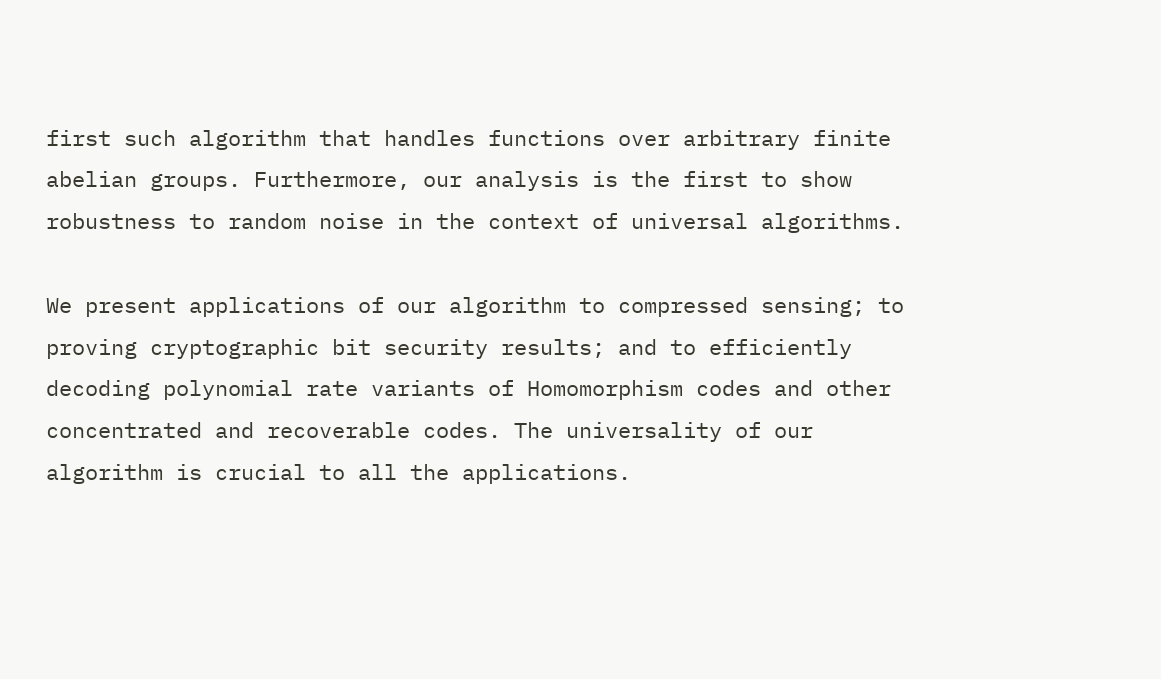first such algorithm that handles functions over arbitrary finite abelian groups. Furthermore, our analysis is the first to show robustness to random noise in the context of universal algorithms.

We present applications of our algorithm to compressed sensing; to proving cryptographic bit security results; and to efficiently decoding polynomial rate variants of Homomorphism codes and other concentrated and recoverable codes. The universality of our algorithm is crucial to all the applications.